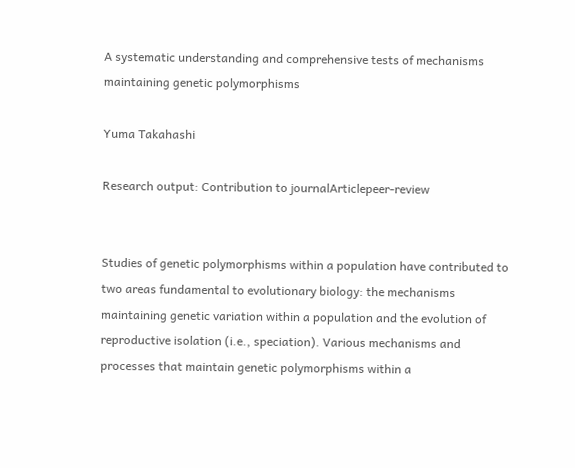A systematic understanding and comprehensive tests of mechanisms maintaining genetic polymorphisms

Yuma Takahashi

Research output: Contribution to journalArticlepeer-review


Studies of genetic polymorphisms within a population have contributed to two areas fundamental to evolutionary biology: the mechanisms maintaining genetic variation within a population and the evolution of reproductive isolation (i.e., speciation). Various mechanisms and processes that maintain genetic polymorphisms within a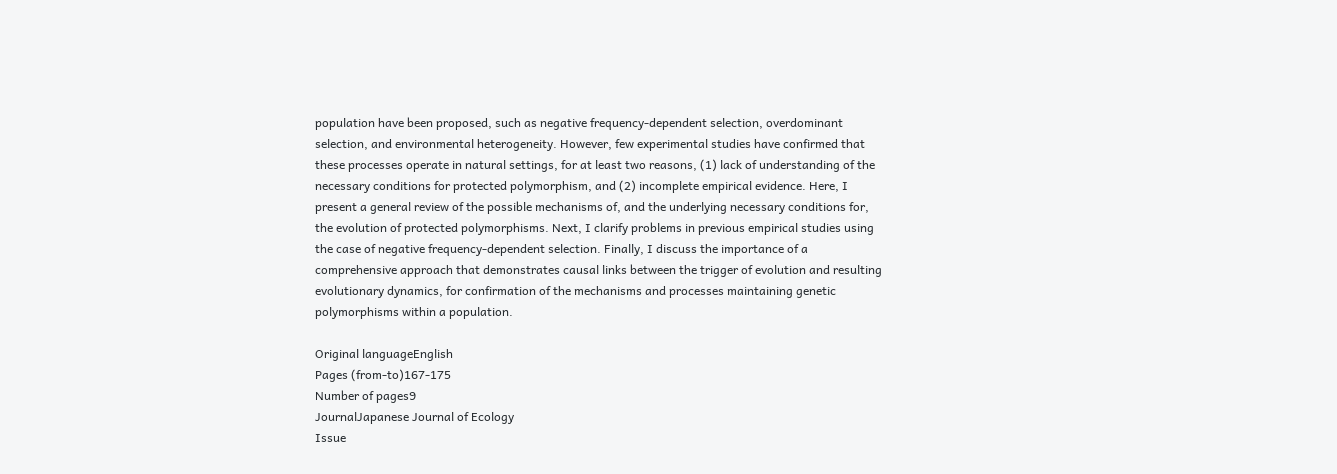population have been proposed, such as negative frequency-dependent selection, overdominant selection, and environmental heterogeneity. However, few experimental studies have confirmed that these processes operate in natural settings, for at least two reasons, (1) lack of understanding of the necessary conditions for protected polymorphism, and (2) incomplete empirical evidence. Here, I present a general review of the possible mechanisms of, and the underlying necessary conditions for, the evolution of protected polymorphisms. Next, I clarify problems in previous empirical studies using the case of negative frequency-dependent selection. Finally, I discuss the importance of a comprehensive approach that demonstrates causal links between the trigger of evolution and resulting evolutionary dynamics, for confirmation of the mechanisms and processes maintaining genetic polymorphisms within a population.

Original languageEnglish
Pages (from-to)167-175
Number of pages9
JournalJapanese Journal of Ecology
Issue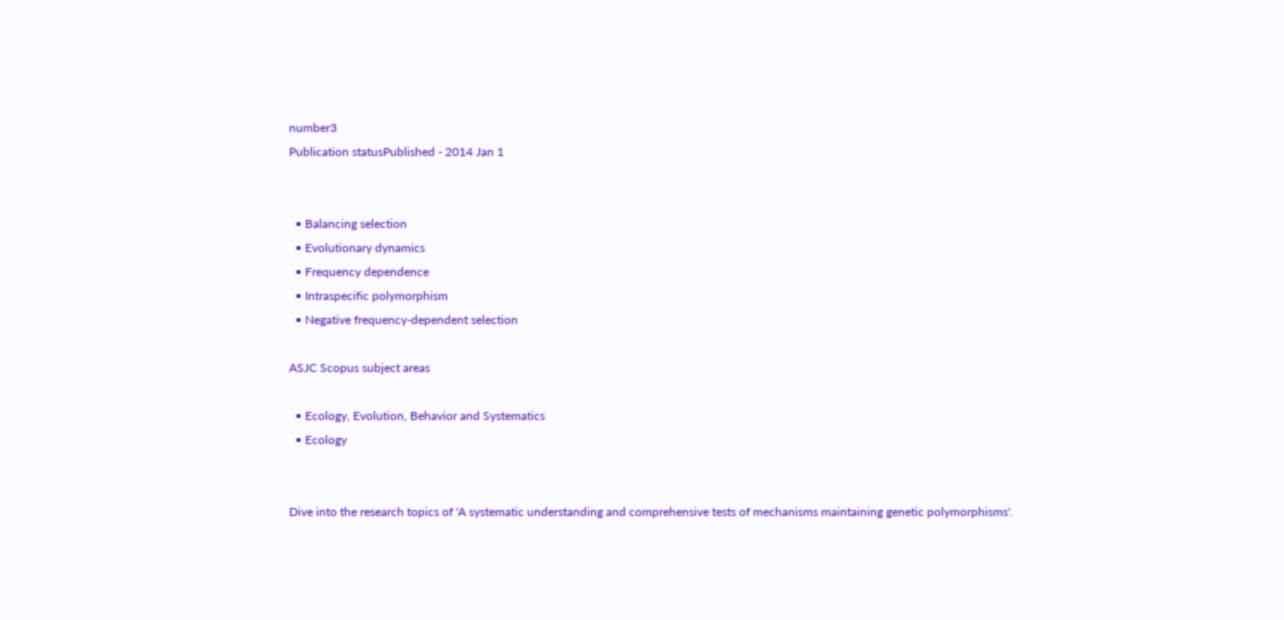number3
Publication statusPublished - 2014 Jan 1


  • Balancing selection
  • Evolutionary dynamics
  • Frequency dependence
  • Intraspecific polymorphism
  • Negative frequency-dependent selection

ASJC Scopus subject areas

  • Ecology, Evolution, Behavior and Systematics
  • Ecology


Dive into the research topics of 'A systematic understanding and comprehensive tests of mechanisms maintaining genetic polymorphisms'.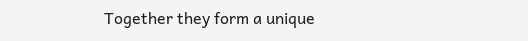Together they form a unique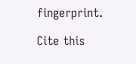fingerprint.

Cite this